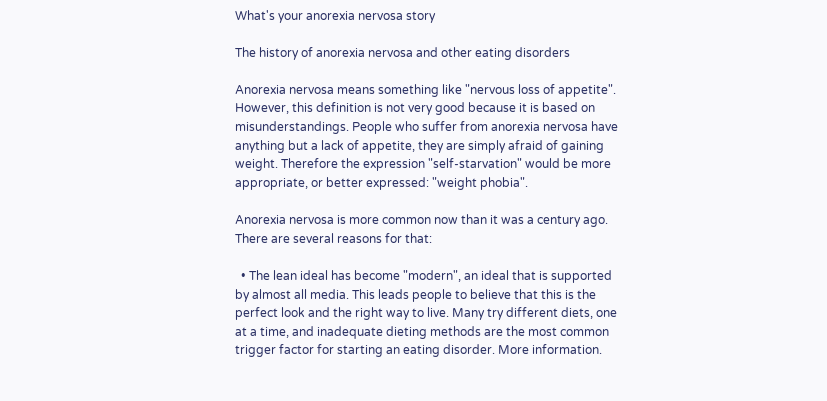What's your anorexia nervosa story

The history of anorexia nervosa and other eating disorders

Anorexia nervosa means something like "nervous loss of appetite". However, this definition is not very good because it is based on misunderstandings. People who suffer from anorexia nervosa have anything but a lack of appetite, they are simply afraid of gaining weight. Therefore the expression "self-starvation" would be more appropriate, or better expressed: "weight phobia".

Anorexia nervosa is more common now than it was a century ago. There are several reasons for that:

  • The lean ideal has become "modern", an ideal that is supported by almost all media. This leads people to believe that this is the perfect look and the right way to live. Many try different diets, one at a time, and inadequate dieting methods are the most common trigger factor for starting an eating disorder. More information.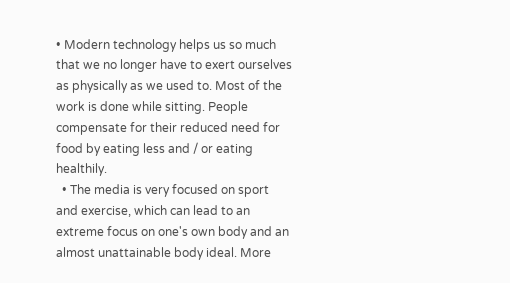• Modern technology helps us so much that we no longer have to exert ourselves as physically as we used to. Most of the work is done while sitting. People compensate for their reduced need for food by eating less and / or eating healthily.
  • The media is very focused on sport and exercise, which can lead to an extreme focus on one's own body and an almost unattainable body ideal. More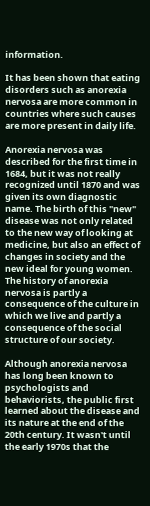information.

It has been shown that eating disorders such as anorexia nervosa are more common in countries where such causes are more present in daily life.

Anorexia nervosa was described for the first time in 1684, but it was not really recognized until 1870 and was given its own diagnostic name. The birth of this "new" disease was not only related to the new way of looking at medicine, but also an effect of changes in society and the new ideal for young women. The history of anorexia nervosa is partly a consequence of the culture in which we live and partly a consequence of the social structure of our society.

Although anorexia nervosa has long been known to psychologists and behaviorists, the public first learned about the disease and its nature at the end of the 20th century. It wasn't until the early 1970s that the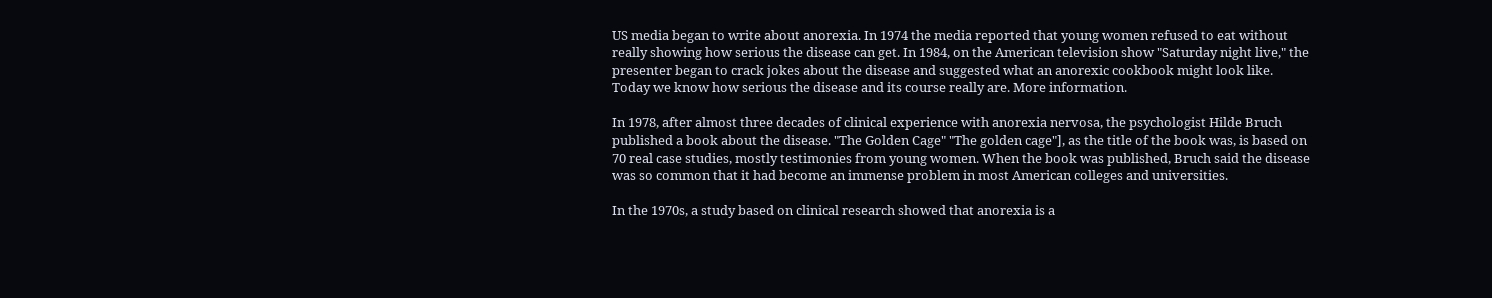US media began to write about anorexia. In 1974 the media reported that young women refused to eat without really showing how serious the disease can get. In 1984, on the American television show "Saturday night live," the presenter began to crack jokes about the disease and suggested what an anorexic cookbook might look like. Today we know how serious the disease and its course really are. More information.

In 1978, after almost three decades of clinical experience with anorexia nervosa, the psychologist Hilde Bruch published a book about the disease. "The Golden Cage" "The golden cage"], as the title of the book was, is based on 70 real case studies, mostly testimonies from young women. When the book was published, Bruch said the disease was so common that it had become an immense problem in most American colleges and universities.

In the 1970s, a study based on clinical research showed that anorexia is a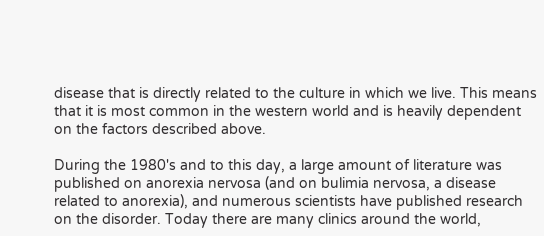disease that is directly related to the culture in which we live. This means that it is most common in the western world and is heavily dependent on the factors described above.

During the 1980's and to this day, a large amount of literature was published on anorexia nervosa (and on bulimia nervosa, a disease related to anorexia), and numerous scientists have published research on the disorder. Today there are many clinics around the world,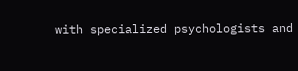with specialized psychologists and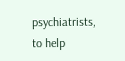psychiatrists, to help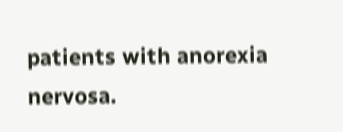patients with anorexia nervosa.